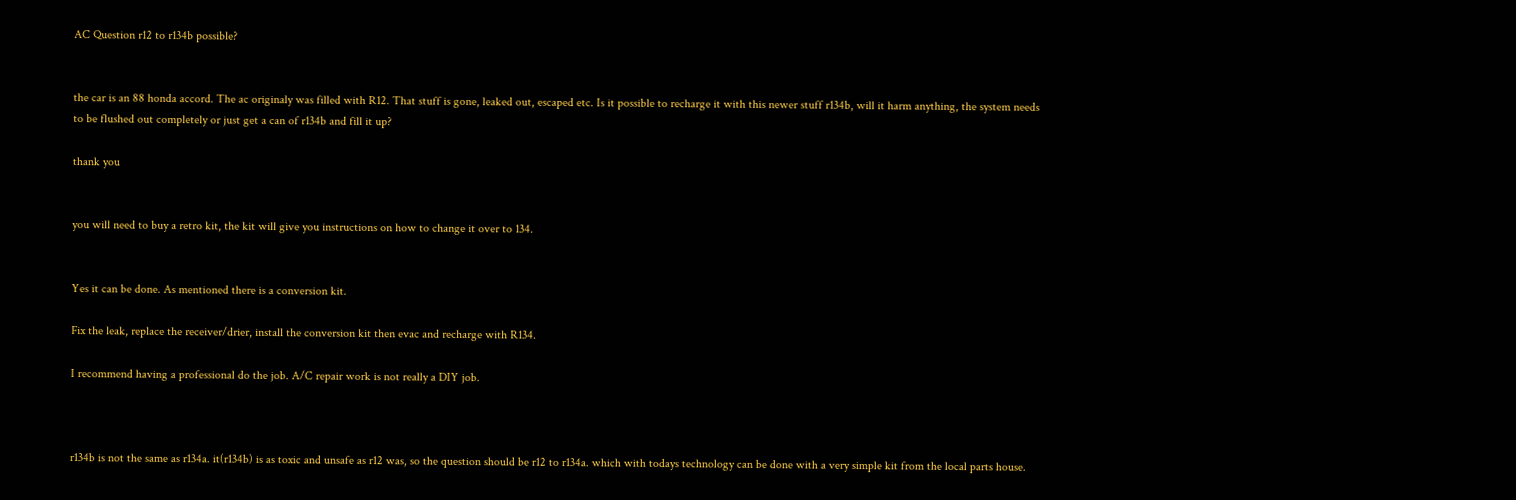AC Question r12 to r134b possible?


the car is an 88 honda accord. The ac originaly was filled with R12. That stuff is gone, leaked out, escaped etc. Is it possible to recharge it with this newer stuff r134b, will it harm anything, the system needs to be flushed out completely or just get a can of r134b and fill it up?

thank you


you will need to buy a retro kit, the kit will give you instructions on how to change it over to 134.


Yes it can be done. As mentioned there is a conversion kit.

Fix the leak, replace the receiver/drier, install the conversion kit then evac and recharge with R134.

I recommend having a professional do the job. A/C repair work is not really a DIY job.



r134b is not the same as r134a. it(r134b) is as toxic and unsafe as r12 was, so the question should be r12 to r134a. which with todays technology can be done with a very simple kit from the local parts house.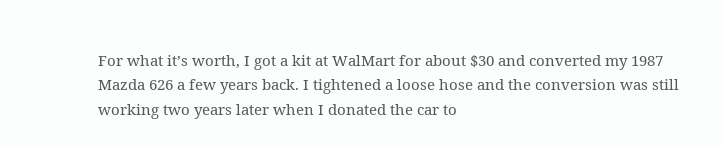For what it’s worth, I got a kit at WalMart for about $30 and converted my 1987 Mazda 626 a few years back. I tightened a loose hose and the conversion was still working two years later when I donated the car to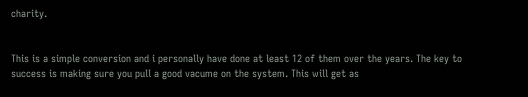charity.


This is a simple conversion and i personally have done at least 12 of them over the years. The key to success is making sure you pull a good vacume on the system. This will get as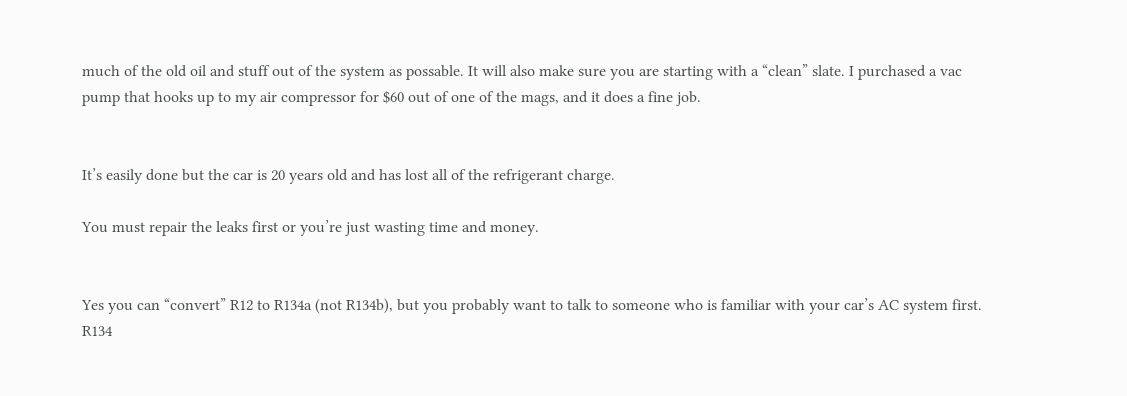much of the old oil and stuff out of the system as possable. It will also make sure you are starting with a “clean” slate. I purchased a vac pump that hooks up to my air compressor for $60 out of one of the mags, and it does a fine job.


It’s easily done but the car is 20 years old and has lost all of the refrigerant charge.

You must repair the leaks first or you’re just wasting time and money.


Yes you can “convert” R12 to R134a (not R134b), but you probably want to talk to someone who is familiar with your car’s AC system first. R134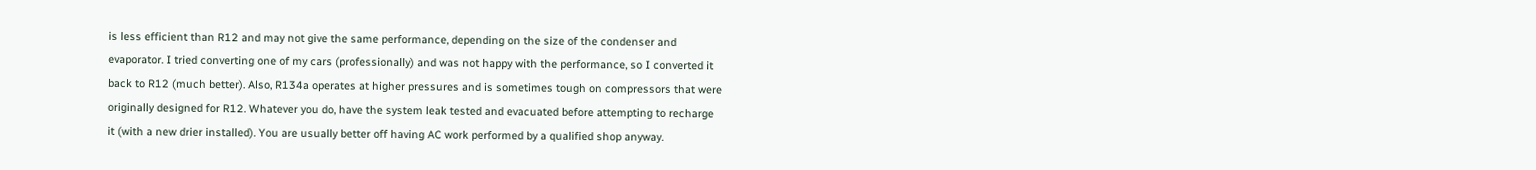is less efficient than R12 and may not give the same performance, depending on the size of the condenser and evaporator. I tried converting one of my cars (professionally) and was not happy with the performance, so I converted it back to R12 (much better). Also, R134a operates at higher pressures and is sometimes tough on compressors that were originally designed for R12. Whatever you do, have the system leak tested and evacuated before attempting to recharge it (with a new drier installed). You are usually better off having AC work performed by a qualified shop anyway.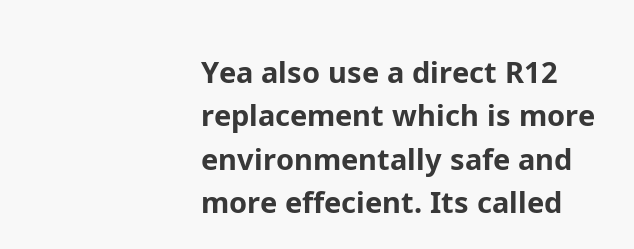Yea also use a direct R12 replacement which is more environmentally safe and more effecient. Its called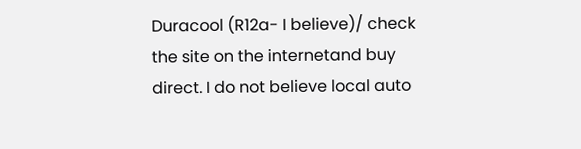Duracool (R12a- I believe)/ check the site on the internetand buy direct. I do not believe local auto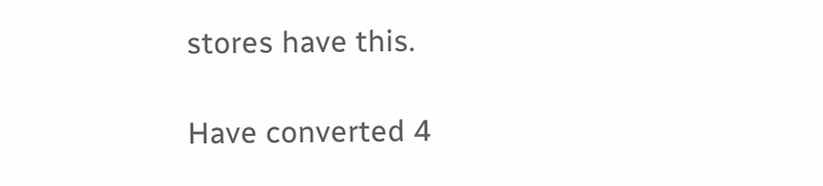stores have this.

Have converted 4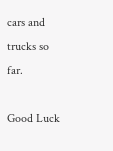cars and trucks so far.

Good Luck